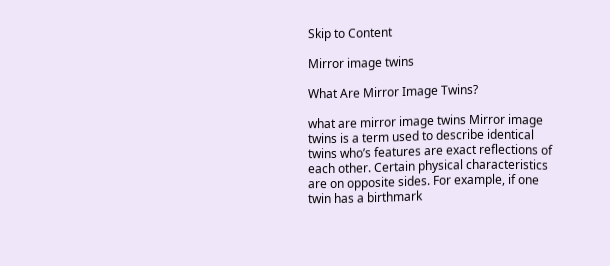Skip to Content

Mirror image twins

What Are Mirror Image Twins?

what are mirror image twins Mirror image twins is a term used to describe identical twins who’s features are exact reflections of each other. Certain physical characteristics are on opposite sides. For example, if one twin has a birthmark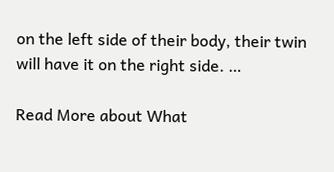on the left side of their body, their twin will have it on the right side. …

Read More about What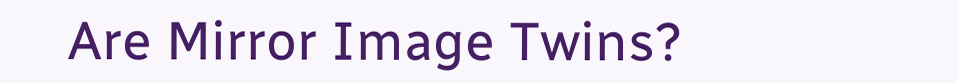Are Mirror Image Twins?